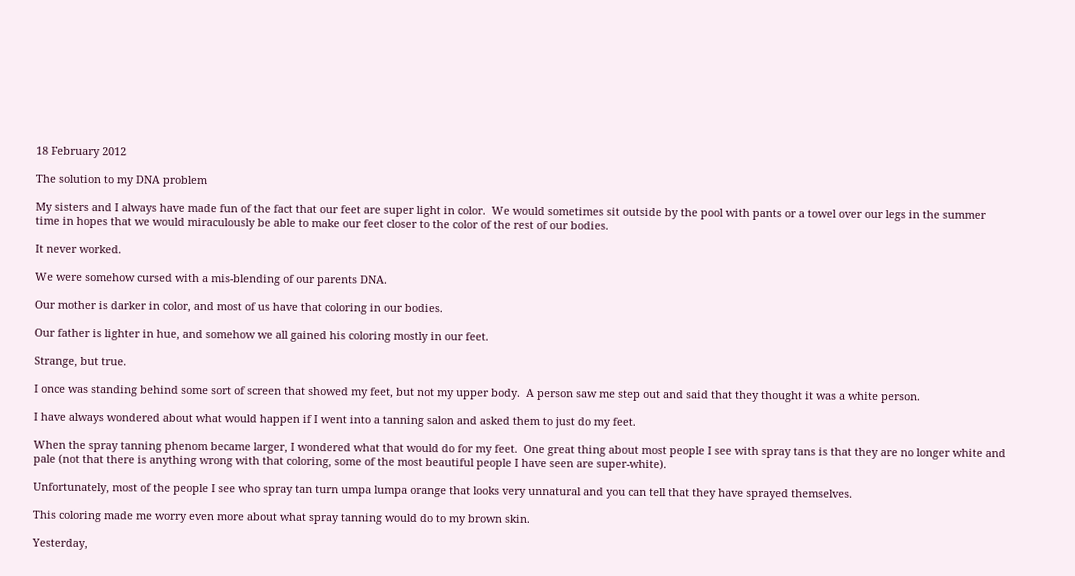18 February 2012

The solution to my DNA problem

My sisters and I always have made fun of the fact that our feet are super light in color.  We would sometimes sit outside by the pool with pants or a towel over our legs in the summer time in hopes that we would miraculously be able to make our feet closer to the color of the rest of our bodies.

It never worked.

We were somehow cursed with a mis-blending of our parents DNA.

Our mother is darker in color, and most of us have that coloring in our bodies.

Our father is lighter in hue, and somehow we all gained his coloring mostly in our feet.

Strange, but true.

I once was standing behind some sort of screen that showed my feet, but not my upper body.  A person saw me step out and said that they thought it was a white person.

I have always wondered about what would happen if I went into a tanning salon and asked them to just do my feet.

When the spray tanning phenom became larger, I wondered what that would do for my feet.  One great thing about most people I see with spray tans is that they are no longer white and pale (not that there is anything wrong with that coloring, some of the most beautiful people I have seen are super-white).

Unfortunately, most of the people I see who spray tan turn umpa lumpa orange that looks very unnatural and you can tell that they have sprayed themselves.

This coloring made me worry even more about what spray tanning would do to my brown skin.

Yesterday,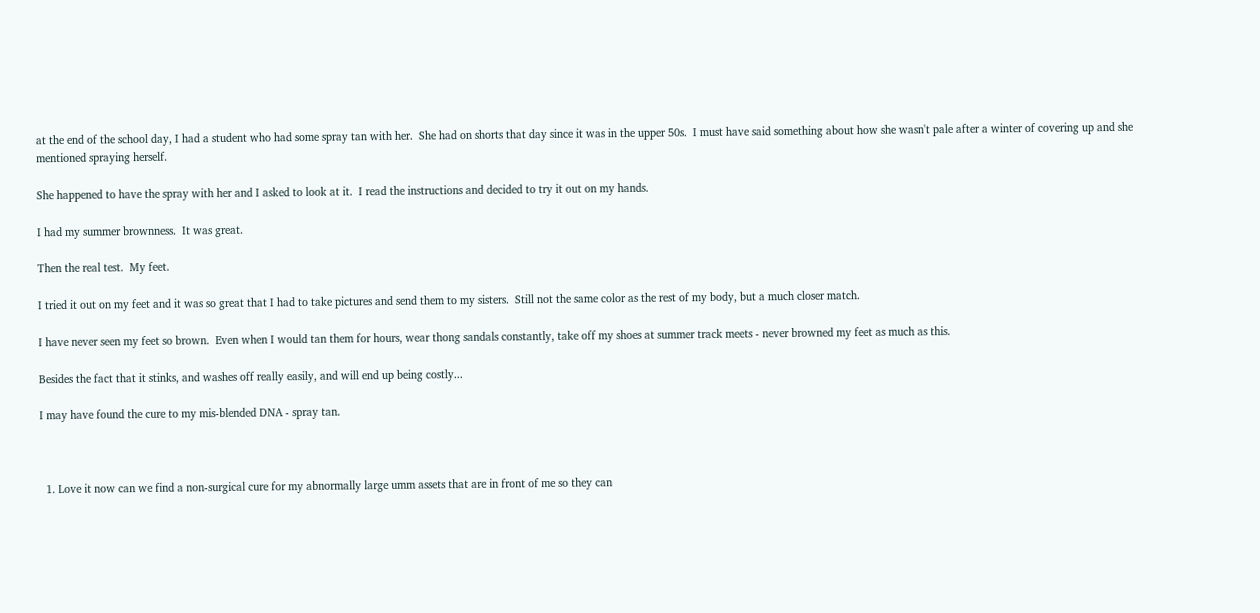at the end of the school day, I had a student who had some spray tan with her.  She had on shorts that day since it was in the upper 50s.  I must have said something about how she wasn't pale after a winter of covering up and she mentioned spraying herself.

She happened to have the spray with her and I asked to look at it.  I read the instructions and decided to try it out on my hands.

I had my summer brownness.  It was great.

Then the real test.  My feet.

I tried it out on my feet and it was so great that I had to take pictures and send them to my sisters.  Still not the same color as the rest of my body, but a much closer match.

I have never seen my feet so brown.  Even when I would tan them for hours, wear thong sandals constantly, take off my shoes at summer track meets - never browned my feet as much as this.

Besides the fact that it stinks, and washes off really easily, and will end up being costly...

I may have found the cure to my mis-blended DNA - spray tan.



  1. Love it now can we find a non-surgical cure for my abnormally large umm assets that are in front of me so they can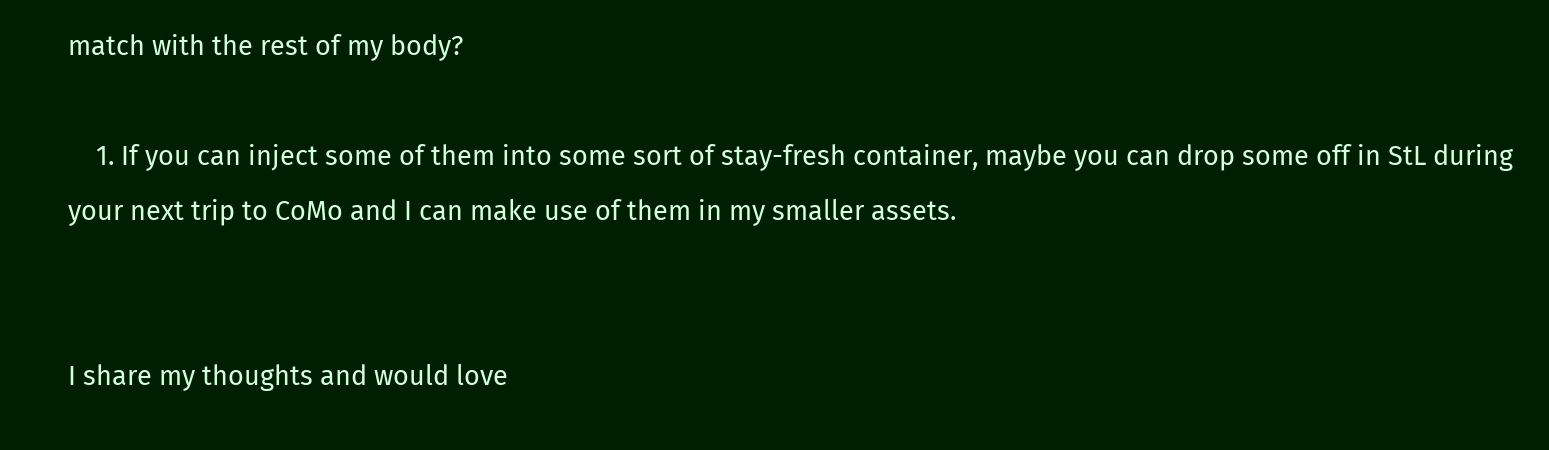match with the rest of my body?

    1. If you can inject some of them into some sort of stay-fresh container, maybe you can drop some off in StL during your next trip to CoMo and I can make use of them in my smaller assets.


I share my thoughts and would love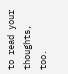to read your thoughts, too.